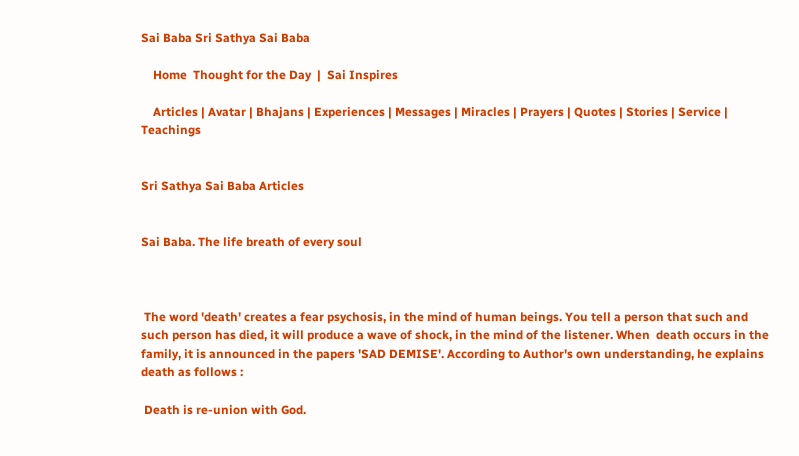Sai Baba Sri Sathya Sai Baba

    Home  Thought for the Day  |  Sai Inspires

    Articles | Avatar | Bhajans | Experiences | Messages | Miracles | Prayers | Quotes | Stories | Service | Teachings


Sri Sathya Sai Baba Articles


Sai Baba. The life breath of every soul



 The word 'death' creates a fear psychosis, in the mind of human beings. You tell a person that such and such person has died, it will produce a wave of shock, in the mind of the listener. When  death occurs in the family, it is announced in the papers 'SAD DEMISE'. According to Author's own understanding, he explains death as follows :

 Death is re-union with God.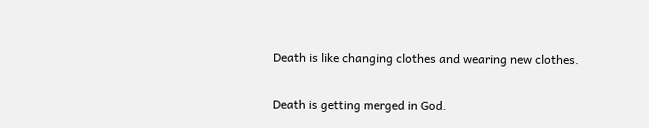Death is like changing clothes and wearing new clothes.

Death is getting merged in God.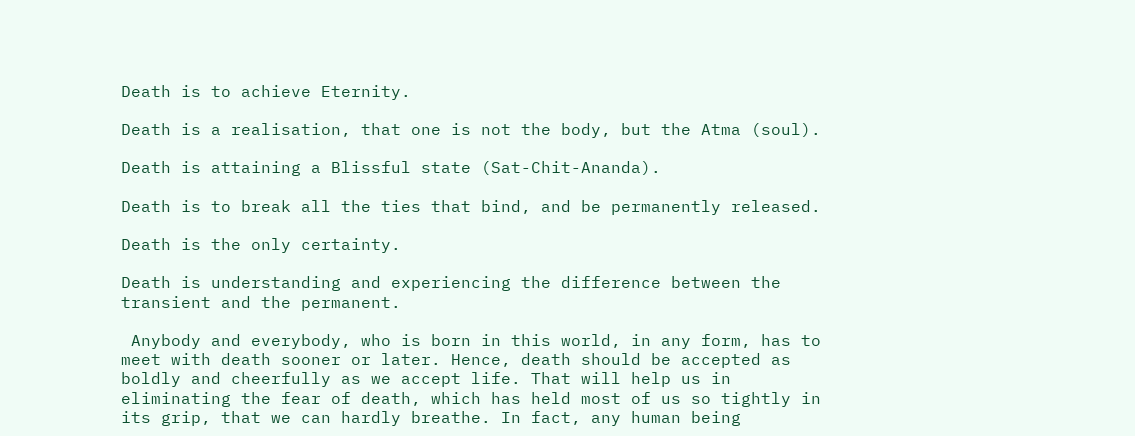Death is to achieve Eternity.

Death is a realisation, that one is not the body, but the Atma (soul).

Death is attaining a Blissful state (Sat-Chit-Ananda).

Death is to break all the ties that bind, and be permanently released.

Death is the only certainty.

Death is understanding and experiencing the difference between the transient and the permanent.

 Anybody and everybody, who is born in this world, in any form, has to meet with death sooner or later. Hence, death should be accepted as boldly and cheerfully as we accept life. That will help us in eliminating the fear of death, which has held most of us so tightly in its grip, that we can hardly breathe. In fact, any human being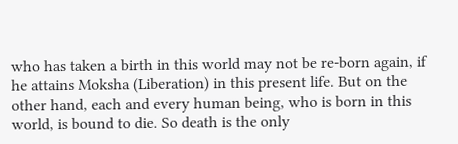who has taken a birth in this world may not be re-born again, if he attains Moksha (Liberation) in this present life. But on the other hand, each and every human being, who is born in this world, is bound to die. So death is the only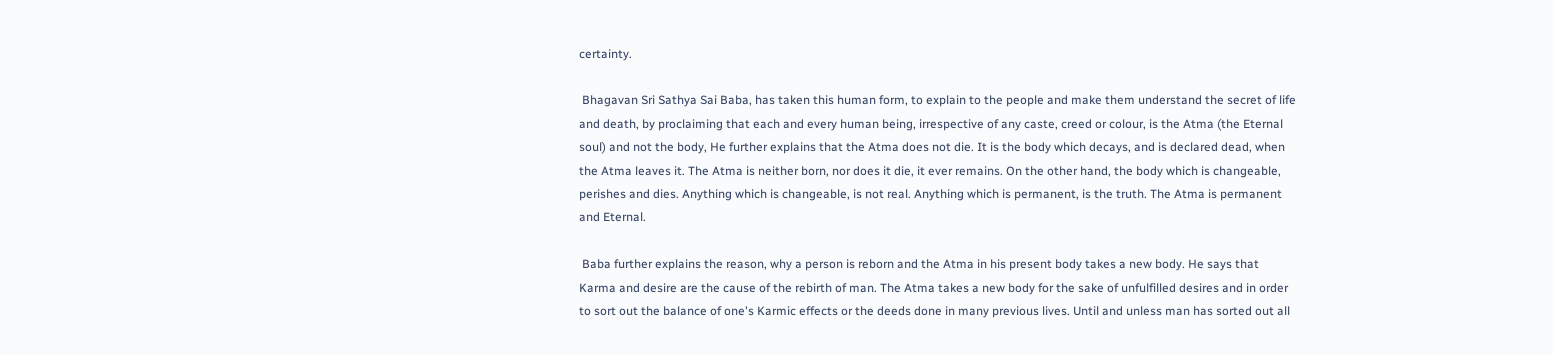certainty.

 Bhagavan Sri Sathya Sai Baba, has taken this human form, to explain to the people and make them understand the secret of life and death, by proclaiming that each and every human being, irrespective of any caste, creed or colour, is the Atma (the Eternal soul) and not the body, He further explains that the Atma does not die. It is the body which decays, and is declared dead, when the Atma leaves it. The Atma is neither born, nor does it die, it ever remains. On the other hand, the body which is changeable, perishes and dies. Anything which is changeable, is not real. Anything which is permanent, is the truth. The Atma is permanent and Eternal.

 Baba further explains the reason, why a person is reborn and the Atma in his present body takes a new body. He says that Karma and desire are the cause of the rebirth of man. The Atma takes a new body for the sake of unfulfilled desires and in order to sort out the balance of one's Karmic effects or the deeds done in many previous lives. Until and unless man has sorted out all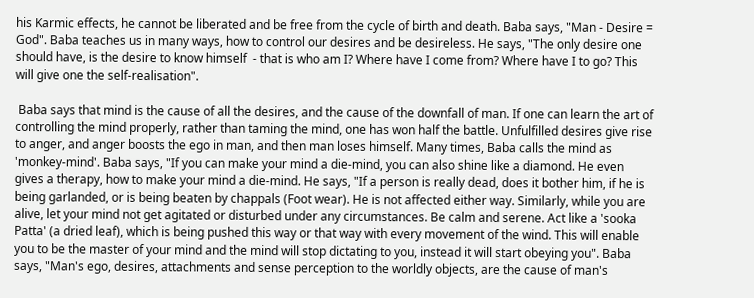his Karmic effects, he cannot be liberated and be free from the cycle of birth and death. Baba says, "Man - Desire = God". Baba teaches us in many ways, how to control our desires and be desireless. He says, "The only desire one should have, is the desire to know himself  - that is who am I? Where have I come from? Where have I to go? This will give one the self-realisation".

 Baba says that mind is the cause of all the desires, and the cause of the downfall of man. If one can learn the art of controlling the mind properly, rather than taming the mind, one has won half the battle. Unfulfilled desires give rise to anger, and anger boosts the ego in man, and then man loses himself. Many times, Baba calls the mind as 'monkey-mind'. Baba says, "If you can make your mind a die-mind, you can also shine like a diamond. He even gives a therapy, how to make your mind a die-mind. He says, "If a person is really dead, does it bother him, if he is being garlanded, or is being beaten by chappals (Foot wear). He is not affected either way. Similarly, while you are alive, let your mind not get agitated or disturbed under any circumstances. Be calm and serene. Act like a 'sooka Patta' (a dried leaf), which is being pushed this way or that way with every movement of the wind. This will enable you to be the master of your mind and the mind will stop dictating to you, instead it will start obeying you". Baba says, "Man's ego, desires, attachments and sense perception to the worldly objects, are the cause of man's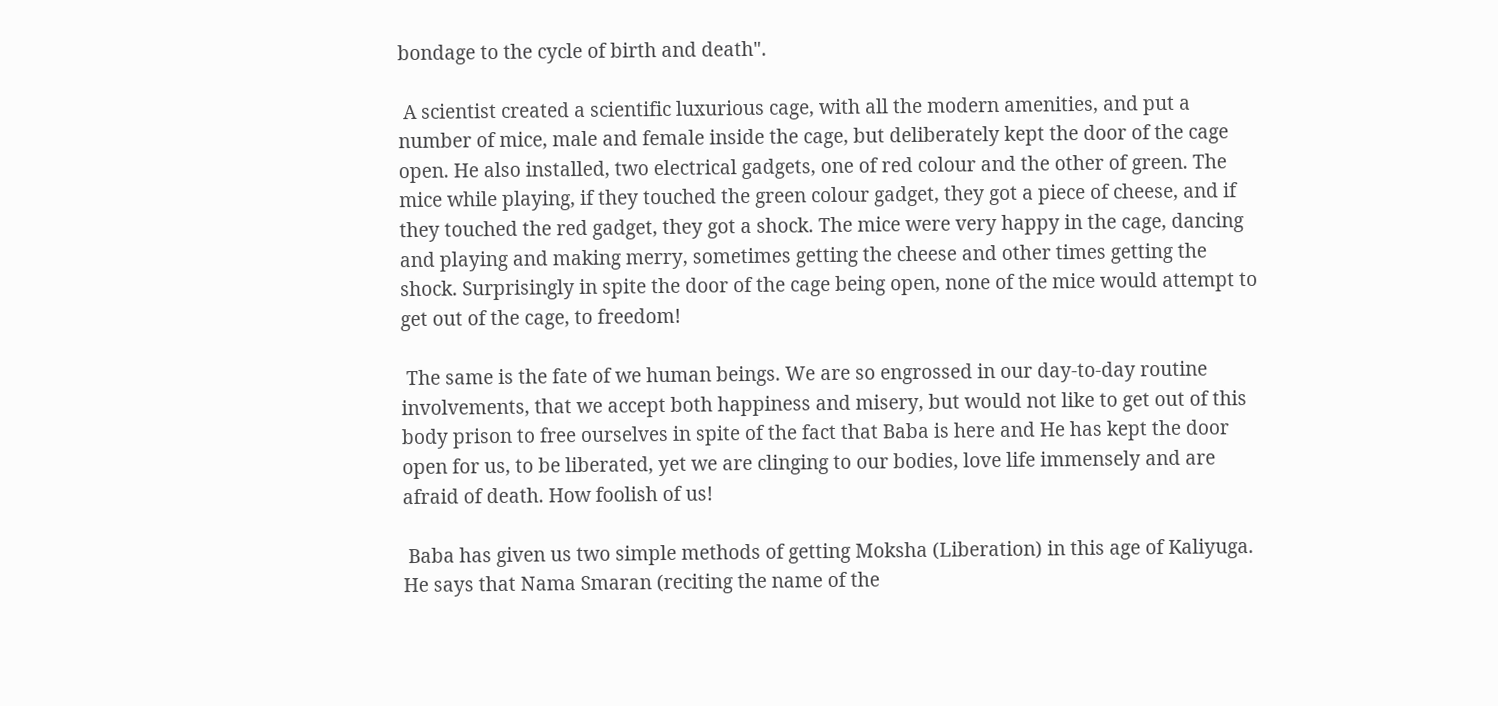bondage to the cycle of birth and death".

 A scientist created a scientific luxurious cage, with all the modern amenities, and put a number of mice, male and female inside the cage, but deliberately kept the door of the cage open. He also installed, two electrical gadgets, one of red colour and the other of green. The mice while playing, if they touched the green colour gadget, they got a piece of cheese, and if they touched the red gadget, they got a shock. The mice were very happy in the cage, dancing and playing and making merry, sometimes getting the cheese and other times getting the shock. Surprisingly in spite the door of the cage being open, none of the mice would attempt to get out of the cage, to freedom!

 The same is the fate of we human beings. We are so engrossed in our day-to-day routine involvements, that we accept both happiness and misery, but would not like to get out of this body prison to free ourselves in spite of the fact that Baba is here and He has kept the door open for us, to be liberated, yet we are clinging to our bodies, love life immensely and are afraid of death. How foolish of us!

 Baba has given us two simple methods of getting Moksha (Liberation) in this age of Kaliyuga. He says that Nama Smaran (reciting the name of the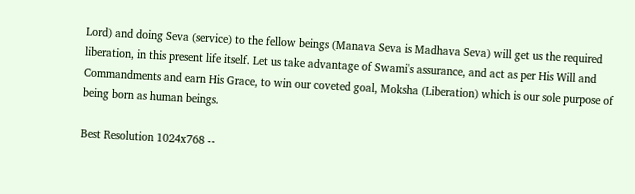Lord) and doing Seva (service) to the fellow beings (Manava Seva is Madhava Seva) will get us the required liberation, in this present life itself. Let us take advantage of Swami's assurance, and act as per His Will and Commandments and earn His Grace, to win our coveted goal, Moksha (Liberation) which is our sole purpose of being born as human beings.

Best Resolution 1024x768 --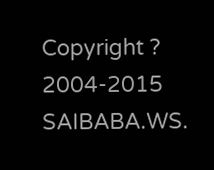Copyright ? 2004-2015 SAIBABA.WS.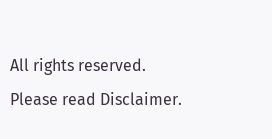All rights reserved. Please read Disclaimer.